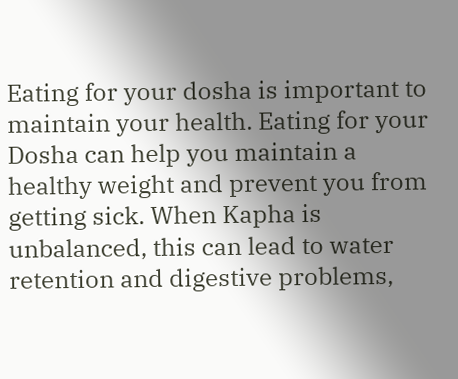Eating for your dosha is important to maintain your health. Eating for your Dosha can help you maintain a healthy weight and prevent you from getting sick. When Kapha is unbalanced, this can lead to water retention and digestive problems,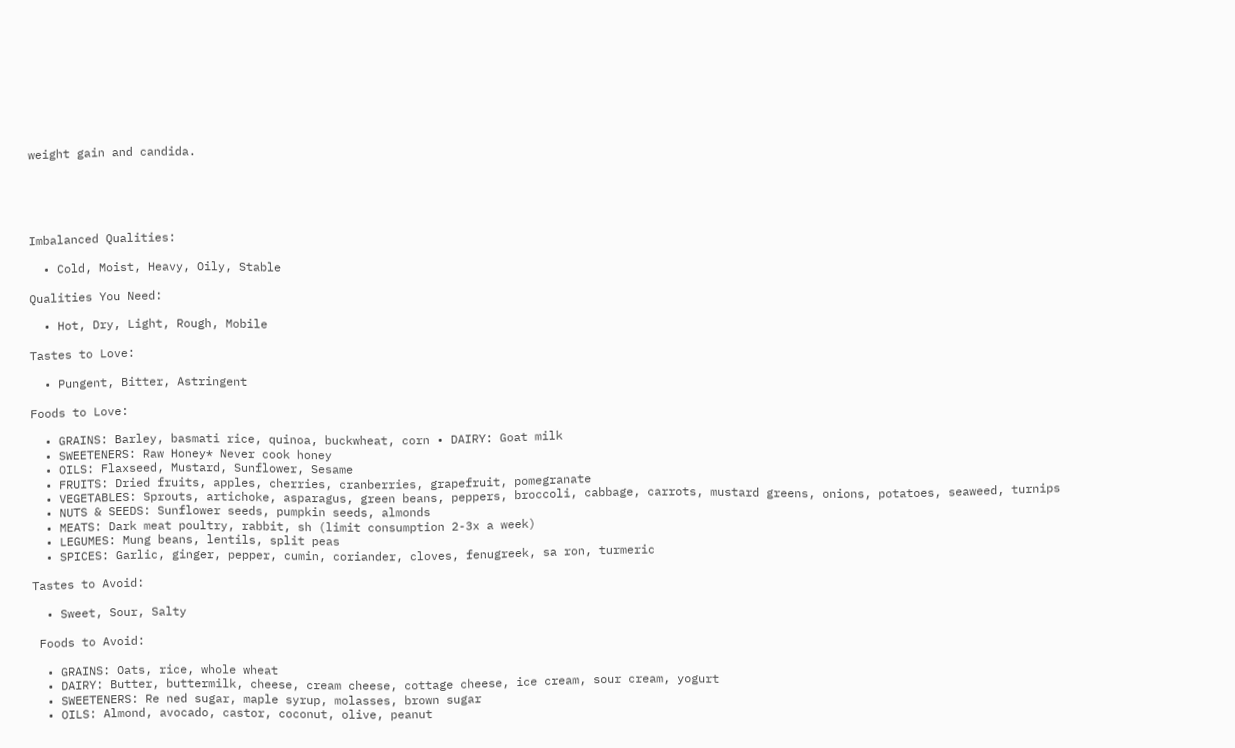weight gain and candida.





Imbalanced Qualities:

  • Cold, Moist, Heavy, Oily, Stable

Qualities You Need:

  • Hot, Dry, Light, Rough, Mobile

Tastes to Love:

  • Pungent, Bitter, Astringent

Foods to Love:

  • GRAINS: Barley, basmati rice, quinoa, buckwheat, corn • DAIRY: Goat milk
  • SWEETENERS: Raw Honey* Never cook honey
  • OILS: Flaxseed, Mustard, Sunflower, Sesame
  • FRUITS: Dried fruits, apples, cherries, cranberries, grapefruit, pomegranate
  • VEGETABLES: Sprouts, artichoke, asparagus, green beans, peppers, broccoli, cabbage, carrots, mustard greens, onions, potatoes, seaweed, turnips
  • NUTS & SEEDS: Sunflower seeds, pumpkin seeds, almonds
  • MEATS: Dark meat poultry, rabbit, sh (limit consumption 2-3x a week)
  • LEGUMES: Mung beans, lentils, split peas
  • SPICES: Garlic, ginger, pepper, cumin, coriander, cloves, fenugreek, sa ron, turmeric

Tastes to Avoid:

  • Sweet, Sour, Salty

 Foods to Avoid:

  • GRAINS: Oats, rice, whole wheat
  • DAIRY: Butter, buttermilk, cheese, cream cheese, cottage cheese, ice cream, sour cream, yogurt
  • SWEETENERS: Re ned sugar, maple syrup, molasses, brown sugar
  • OILS: Almond, avocado, castor, coconut, olive, peanut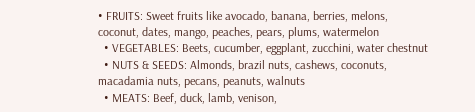• FRUITS: Sweet fruits like avocado, banana, berries, melons, coconut, dates, mango, peaches, pears, plums, watermelon
  • VEGETABLES: Beets, cucumber, eggplant, zucchini, water chestnut
  • NUTS & SEEDS: Almonds, brazil nuts, cashews, coconuts, macadamia nuts, pecans, peanuts, walnuts
  • MEATS: Beef, duck, lamb, venison,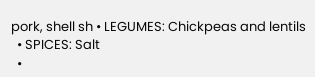pork, shell sh • LEGUMES: Chickpeas and lentils
  • SPICES: Salt
  •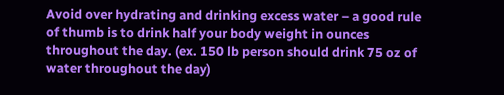Avoid over hydrating and drinking excess water – a good rule of thumb is to drink half your body weight in ounces throughout the day. (ex. 150 lb person should drink 75 oz of water throughout the day)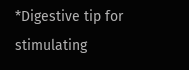*Digestive tip for stimulating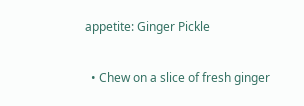appetite: Ginger Pickle

  • Chew on a slice of fresh ginger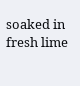soaked in fresh lime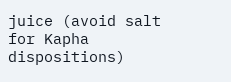juice (avoid salt for Kapha dispositions)